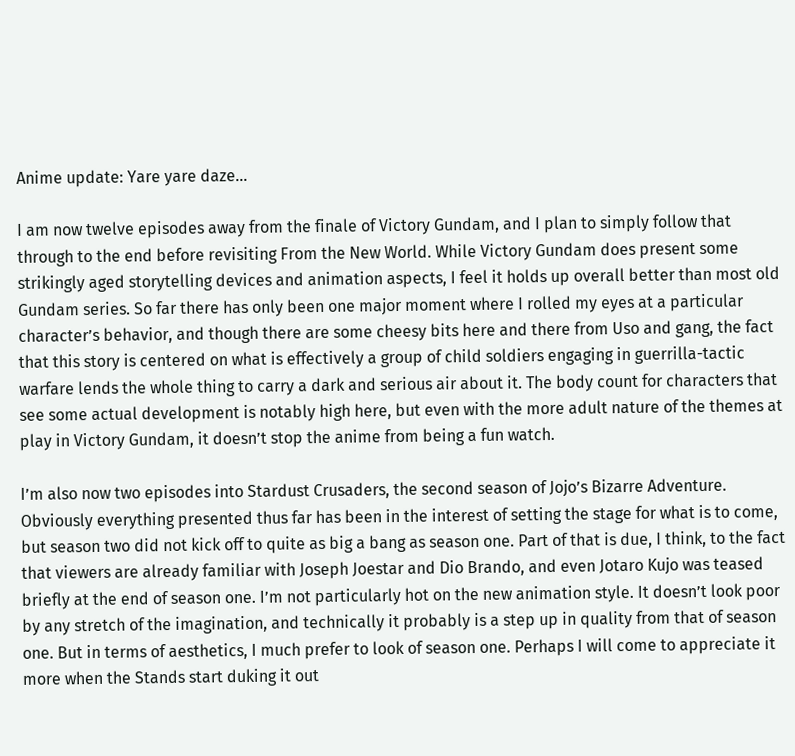Anime update: Yare yare daze...

I am now twelve episodes away from the finale of Victory Gundam, and I plan to simply follow that through to the end before revisiting From the New World. While Victory Gundam does present some strikingly aged storytelling devices and animation aspects, I feel it holds up overall better than most old Gundam series. So far there has only been one major moment where I rolled my eyes at a particular character’s behavior, and though there are some cheesy bits here and there from Uso and gang, the fact that this story is centered on what is effectively a group of child soldiers engaging in guerrilla-tactic warfare lends the whole thing to carry a dark and serious air about it. The body count for characters that see some actual development is notably high here, but even with the more adult nature of the themes at play in Victory Gundam, it doesn’t stop the anime from being a fun watch.

I’m also now two episodes into Stardust Crusaders, the second season of Jojo’s Bizarre Adventure. Obviously everything presented thus far has been in the interest of setting the stage for what is to come, but season two did not kick off to quite as big a bang as season one. Part of that is due, I think, to the fact that viewers are already familiar with Joseph Joestar and Dio Brando, and even Jotaro Kujo was teased briefly at the end of season one. I’m not particularly hot on the new animation style. It doesn’t look poor by any stretch of the imagination, and technically it probably is a step up in quality from that of season one. But in terms of aesthetics, I much prefer to look of season one. Perhaps I will come to appreciate it more when the Stands start duking it out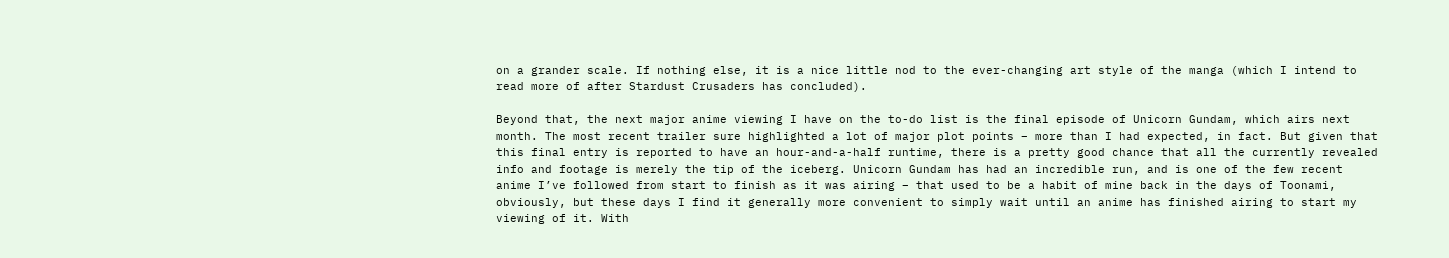on a grander scale. If nothing else, it is a nice little nod to the ever-changing art style of the manga (which I intend to read more of after Stardust Crusaders has concluded).

Beyond that, the next major anime viewing I have on the to-do list is the final episode of Unicorn Gundam, which airs next month. The most recent trailer sure highlighted a lot of major plot points – more than I had expected, in fact. But given that this final entry is reported to have an hour-and-a-half runtime, there is a pretty good chance that all the currently revealed info and footage is merely the tip of the iceberg. Unicorn Gundam has had an incredible run, and is one of the few recent anime I’ve followed from start to finish as it was airing – that used to be a habit of mine back in the days of Toonami, obviously, but these days I find it generally more convenient to simply wait until an anime has finished airing to start my viewing of it. With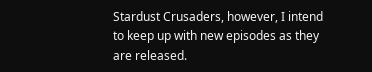Stardust Crusaders, however, I intend to keep up with new episodes as they are released.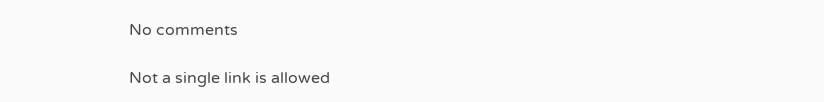No comments

Not a single link is allowed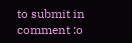to submit in comment :o